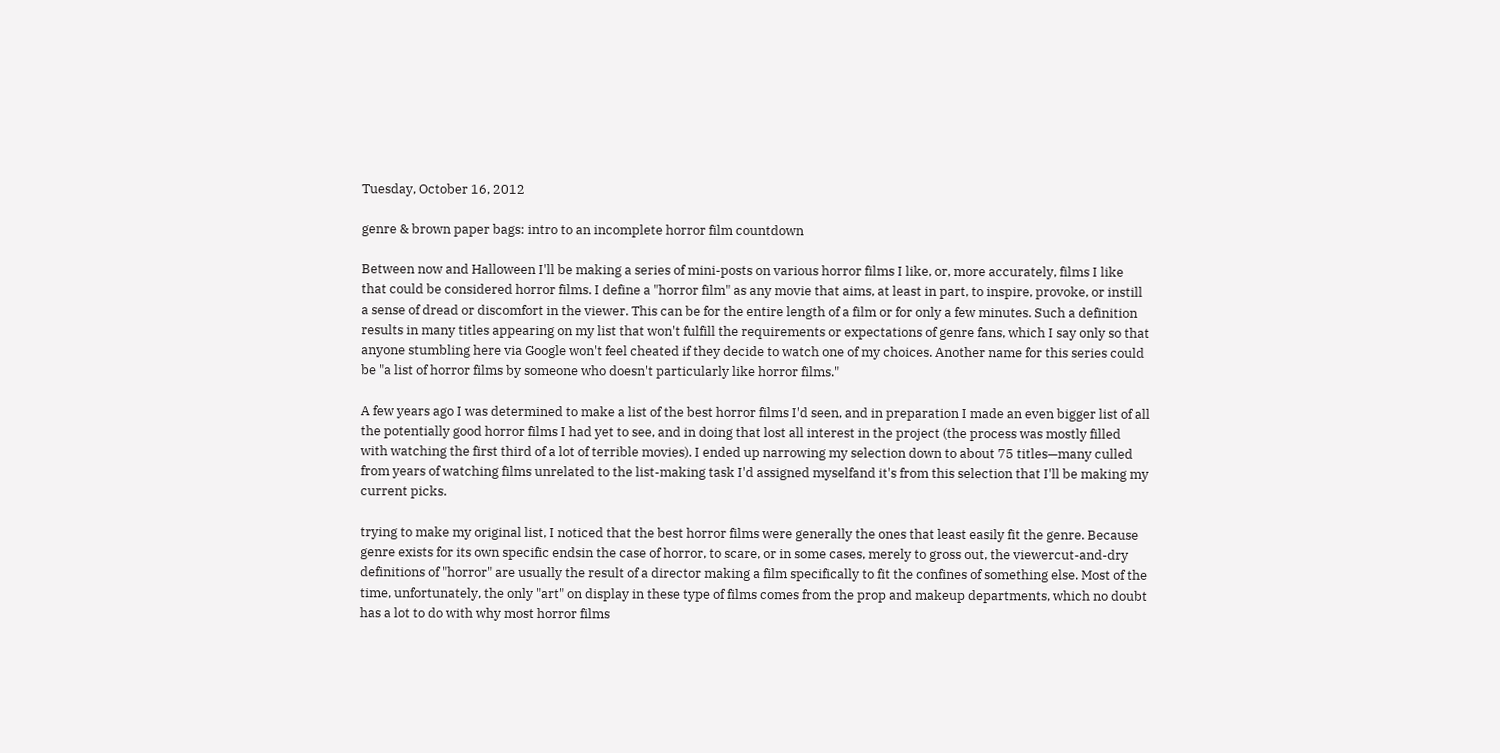Tuesday, October 16, 2012

genre & brown paper bags: intro to an incomplete horror film countdown

Between now and Halloween I'll be making a series of mini-posts on various horror films I like, or, more accurately, films I like that could be considered horror films. I define a "horror film" as any movie that aims, at least in part, to inspire, provoke, or instill a sense of dread or discomfort in the viewer. This can be for the entire length of a film or for only a few minutes. Such a definition results in many titles appearing on my list that won't fulfill the requirements or expectations of genre fans, which I say only so that anyone stumbling here via Google won't feel cheated if they decide to watch one of my choices. Another name for this series could be "a list of horror films by someone who doesn't particularly like horror films."

A few years ago I was determined to make a list of the best horror films I'd seen, and in preparation I made an even bigger list of all the potentially good horror films I had yet to see, and in doing that lost all interest in the project (the process was mostly filled with watching the first third of a lot of terrible movies). I ended up narrowing my selection down to about 75 titles—many culled from years of watching films unrelated to the list-making task I'd assigned myselfand it's from this selection that I'll be making my current picks.

trying to make my original list, I noticed that the best horror films were generally the ones that least easily fit the genre. Because genre exists for its own specific endsin the case of horror, to scare, or in some cases, merely to gross out, the viewercut-and-dry definitions of "horror" are usually the result of a director making a film specifically to fit the confines of something else. Most of the time, unfortunately, the only "art" on display in these type of films comes from the prop and makeup departments, which no doubt has a lot to do with why most horror films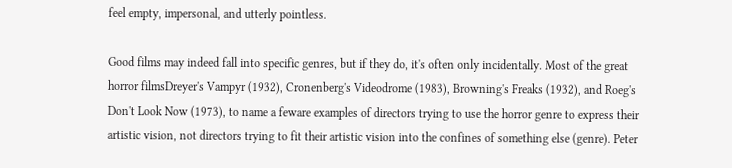feel empty, impersonal, and utterly pointless.

Good films may indeed fall into specific genres, but if they do, it's often only incidentally. Most of the great horror filmsDreyer's Vampyr (1932), Cronenberg's Videodrome (1983), Browning's Freaks (1932), and Roeg's Don't Look Now (1973), to name a feware examples of directors trying to use the horror genre to express their artistic vision, not directors trying to fit their artistic vision into the confines of something else (genre). Peter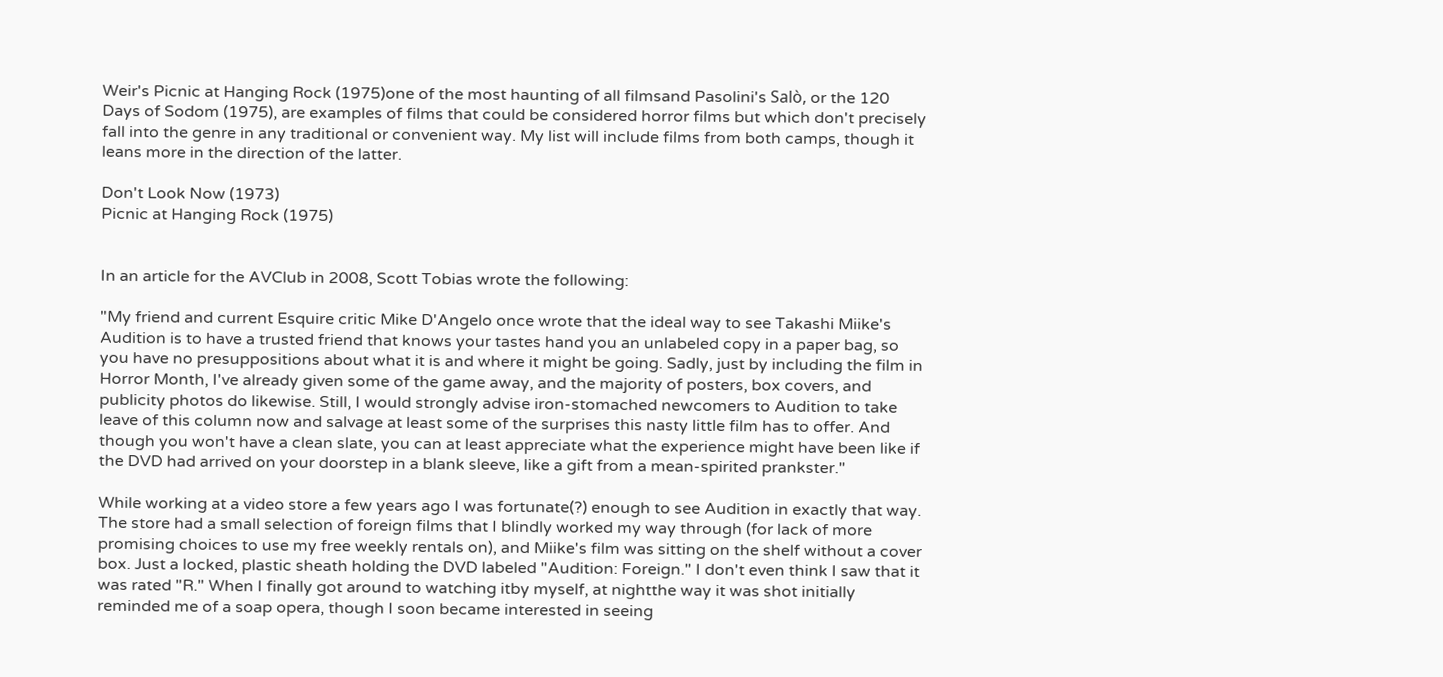Weir's Picnic at Hanging Rock (1975)one of the most haunting of all filmsand Pasolini's Salò, or the 120 Days of Sodom (1975), are examples of films that could be considered horror films but which don't precisely fall into the genre in any traditional or convenient way. My list will include films from both camps, though it leans more in the direction of the latter.

Don't Look Now (1973)
Picnic at Hanging Rock (1975)


In an article for the AVClub in 2008, Scott Tobias wrote the following:

"My friend and current Esquire critic Mike D'Angelo once wrote that the ideal way to see Takashi Miike's Audition is to have a trusted friend that knows your tastes hand you an unlabeled copy in a paper bag, so you have no presuppositions about what it is and where it might be going. Sadly, just by including the film in Horror Month, I've already given some of the game away, and the majority of posters, box covers, and publicity photos do likewise. Still, I would strongly advise iron-stomached newcomers to Audition to take leave of this column now and salvage at least some of the surprises this nasty little film has to offer. And though you won't have a clean slate, you can at least appreciate what the experience might have been like if the DVD had arrived on your doorstep in a blank sleeve, like a gift from a mean-spirited prankster."

While working at a video store a few years ago I was fortunate(?) enough to see Audition in exactly that way. The store had a small selection of foreign films that I blindly worked my way through (for lack of more promising choices to use my free weekly rentals on), and Miike's film was sitting on the shelf without a cover box. Just a locked, plastic sheath holding the DVD labeled "Audition: Foreign." I don't even think I saw that it was rated "R." When I finally got around to watching itby myself, at nightthe way it was shot initially reminded me of a soap opera, though I soon became interested in seeing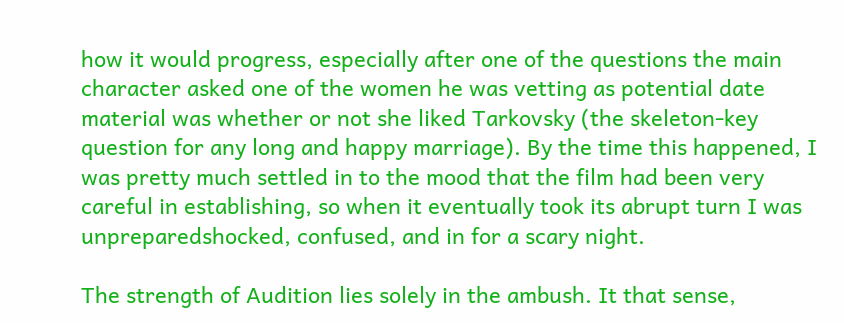how it would progress, especially after one of the questions the main character asked one of the women he was vetting as potential date material was whether or not she liked Tarkovsky (the skeleton-key question for any long and happy marriage). By the time this happened, I was pretty much settled in to the mood that the film had been very careful in establishing, so when it eventually took its abrupt turn I was unpreparedshocked, confused, and in for a scary night.

The strength of Audition lies solely in the ambush. It that sense,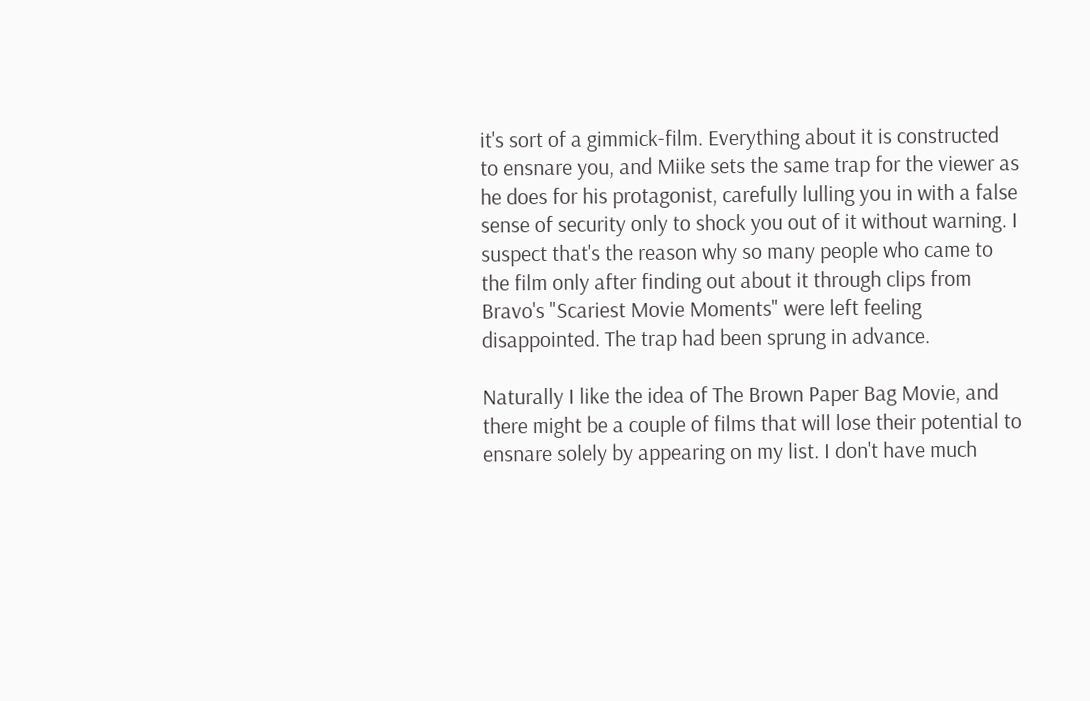it's sort of a gimmick-film. Everything about it is constructed to ensnare you, and Miike sets the same trap for the viewer as he does for his protagonist, carefully lulling you in with a false sense of security only to shock you out of it without warning. I suspect that's the reason why so many people who came to the film only after finding out about it through clips from Bravo's "Scariest Movie Moments" were left feeling disappointed. The trap had been sprung in advance.

Naturally I like the idea of The Brown Paper Bag Movie, and there might be a couple of films that will lose their potential to ensnare solely by appearing on my list. I don't have much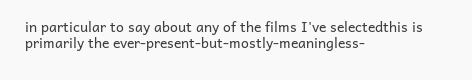in particular to say about any of the films I've selectedthis is primarily the ever-present-but-mostly-meaningless-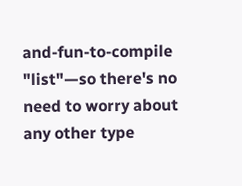and-fun-to-compile "list"—so there's no need to worry about any other type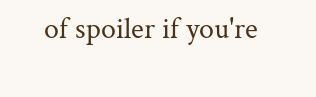of spoiler if you're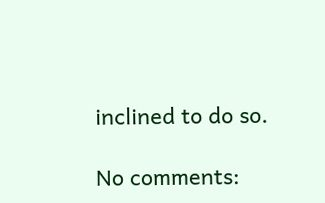inclined to do so.

No comments: